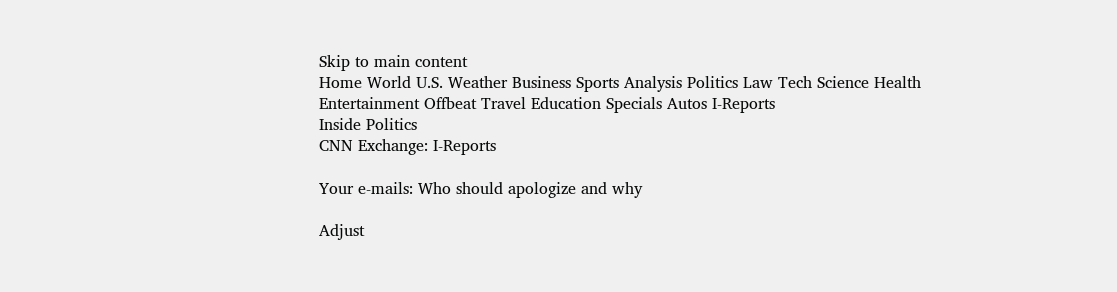Skip to main content
Home World U.S. Weather Business Sports Analysis Politics Law Tech Science Health Entertainment Offbeat Travel Education Specials Autos I-Reports
Inside Politics
CNN Exchange: I-Reports

Your e-mails: Who should apologize and why

Adjust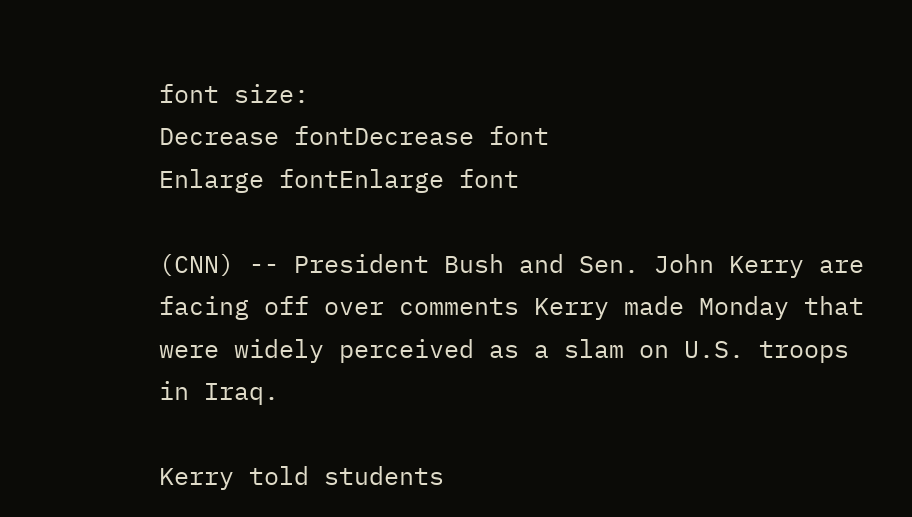font size:
Decrease fontDecrease font
Enlarge fontEnlarge font

(CNN) -- President Bush and Sen. John Kerry are facing off over comments Kerry made Monday that were widely perceived as a slam on U.S. troops in Iraq.

Kerry told students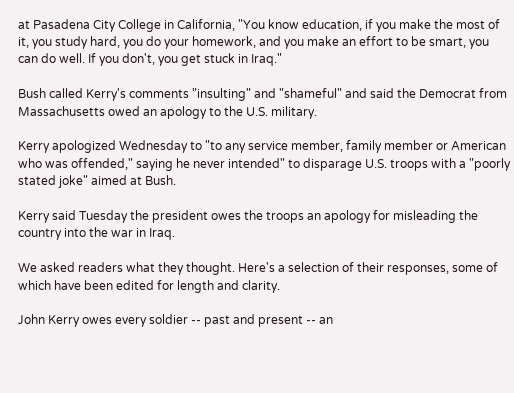at Pasadena City College in California, "You know education, if you make the most of it, you study hard, you do your homework, and you make an effort to be smart, you can do well. If you don't, you get stuck in Iraq."

Bush called Kerry's comments "insulting" and "shameful" and said the Democrat from Massachusetts owed an apology to the U.S. military.

Kerry apologized Wednesday to "to any service member, family member or American who was offended," saying he never intended" to disparage U.S. troops with a "poorly stated joke" aimed at Bush.

Kerry said Tuesday the president owes the troops an apology for misleading the country into the war in Iraq.

We asked readers what they thought. Here's a selection of their responses, some of which have been edited for length and clarity.

John Kerry owes every soldier -- past and present -- an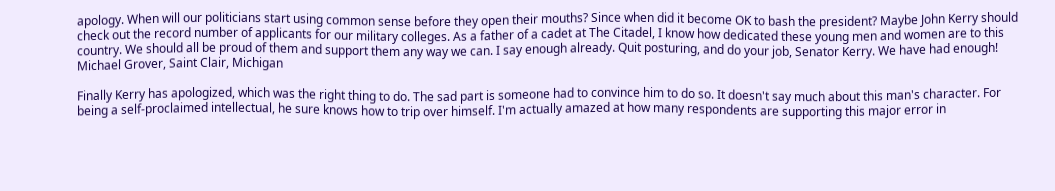apology. When will our politicians start using common sense before they open their mouths? Since when did it become OK to bash the president? Maybe John Kerry should check out the record number of applicants for our military colleges. As a father of a cadet at The Citadel, I know how dedicated these young men and women are to this country. We should all be proud of them and support them any way we can. I say enough already. Quit posturing, and do your job, Senator Kerry. We have had enough!
Michael Grover, Saint Clair, Michigan

Finally Kerry has apologized, which was the right thing to do. The sad part is someone had to convince him to do so. It doesn't say much about this man's character. For being a self-proclaimed intellectual, he sure knows how to trip over himself. I'm actually amazed at how many respondents are supporting this major error in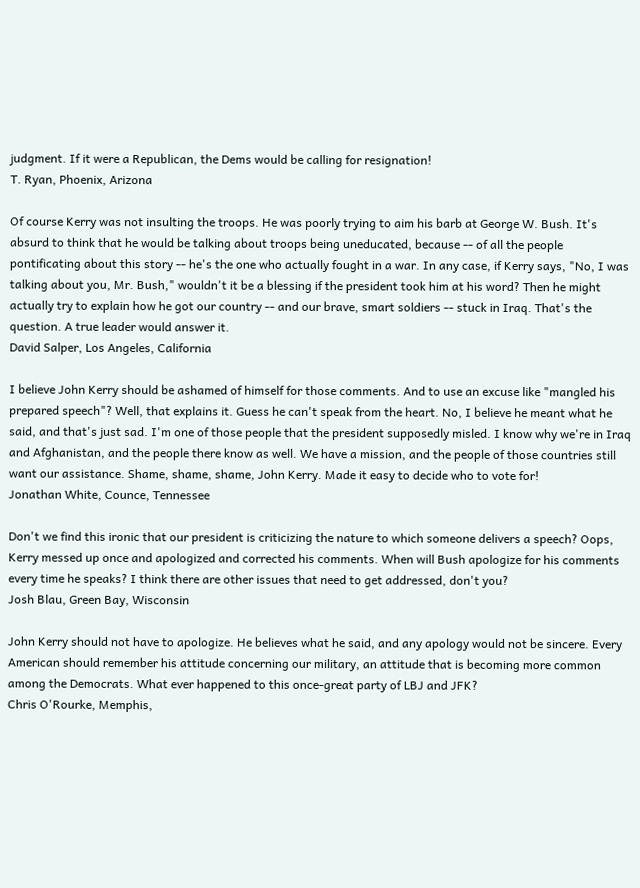judgment. If it were a Republican, the Dems would be calling for resignation!
T. Ryan, Phoenix, Arizona

Of course Kerry was not insulting the troops. He was poorly trying to aim his barb at George W. Bush. It's absurd to think that he would be talking about troops being uneducated, because -- of all the people pontificating about this story -- he's the one who actually fought in a war. In any case, if Kerry says, "No, I was talking about you, Mr. Bush," wouldn't it be a blessing if the president took him at his word? Then he might actually try to explain how he got our country -- and our brave, smart soldiers -- stuck in Iraq. That's the question. A true leader would answer it.
David Salper, Los Angeles, California

I believe John Kerry should be ashamed of himself for those comments. And to use an excuse like "mangled his prepared speech"? Well, that explains it. Guess he can't speak from the heart. No, I believe he meant what he said, and that's just sad. I'm one of those people that the president supposedly misled. I know why we're in Iraq and Afghanistan, and the people there know as well. We have a mission, and the people of those countries still want our assistance. Shame, shame, shame, John Kerry. Made it easy to decide who to vote for!
Jonathan White, Counce, Tennessee

Don't we find this ironic that our president is criticizing the nature to which someone delivers a speech? Oops, Kerry messed up once and apologized and corrected his comments. When will Bush apologize for his comments every time he speaks? I think there are other issues that need to get addressed, don't you?
Josh Blau, Green Bay, Wisconsin

John Kerry should not have to apologize. He believes what he said, and any apology would not be sincere. Every American should remember his attitude concerning our military, an attitude that is becoming more common among the Democrats. What ever happened to this once-great party of LBJ and JFK?
Chris O'Rourke, Memphis,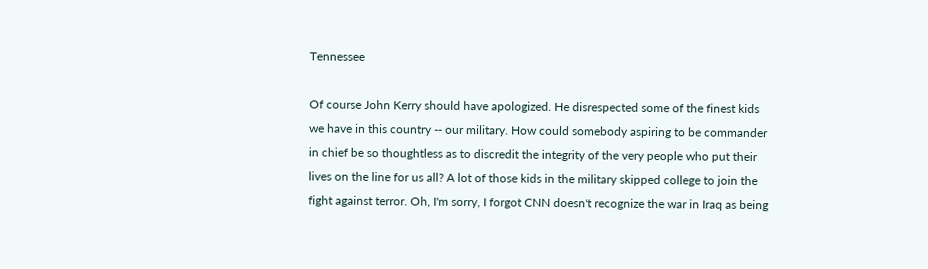Tennessee

Of course John Kerry should have apologized. He disrespected some of the finest kids we have in this country -- our military. How could somebody aspiring to be commander in chief be so thoughtless as to discredit the integrity of the very people who put their lives on the line for us all? A lot of those kids in the military skipped college to join the fight against terror. Oh, I'm sorry, I forgot CNN doesn't recognize the war in Iraq as being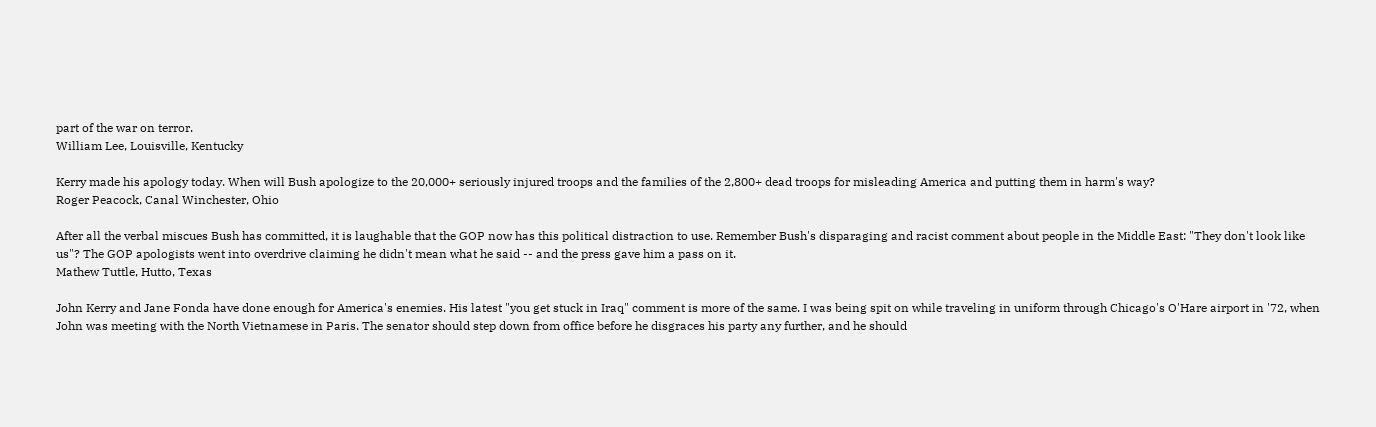part of the war on terror.
William Lee, Louisville, Kentucky

Kerry made his apology today. When will Bush apologize to the 20,000+ seriously injured troops and the families of the 2,800+ dead troops for misleading America and putting them in harm's way?
Roger Peacock, Canal Winchester, Ohio

After all the verbal miscues Bush has committed, it is laughable that the GOP now has this political distraction to use. Remember Bush's disparaging and racist comment about people in the Middle East: "They don't look like us"? The GOP apologists went into overdrive claiming he didn't mean what he said -- and the press gave him a pass on it.
Mathew Tuttle, Hutto, Texas

John Kerry and Jane Fonda have done enough for America's enemies. His latest "you get stuck in Iraq" comment is more of the same. I was being spit on while traveling in uniform through Chicago's O'Hare airport in '72, when John was meeting with the North Vietnamese in Paris. The senator should step down from office before he disgraces his party any further, and he should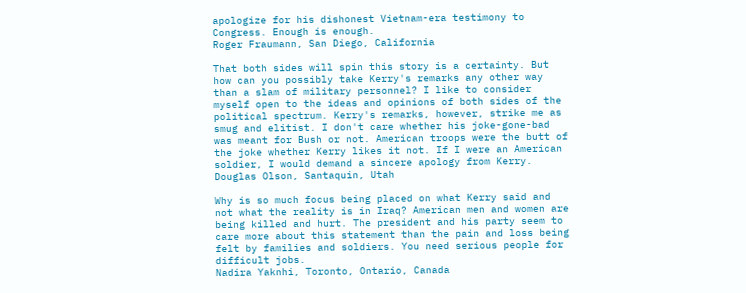apologize for his dishonest Vietnam-era testimony to Congress. Enough is enough.
Roger Fraumann, San Diego, California

That both sides will spin this story is a certainty. But how can you possibly take Kerry's remarks any other way than a slam of military personnel? I like to consider myself open to the ideas and opinions of both sides of the political spectrum. Kerry's remarks, however, strike me as smug and elitist. I don't care whether his joke-gone-bad was meant for Bush or not. American troops were the butt of the joke whether Kerry likes it not. If I were an American soldier, I would demand a sincere apology from Kerry.
Douglas Olson, Santaquin, Utah

Why is so much focus being placed on what Kerry said and not what the reality is in Iraq? American men and women are being killed and hurt. The president and his party seem to care more about this statement than the pain and loss being felt by families and soldiers. You need serious people for difficult jobs.
Nadira Yaknhi, Toronto, Ontario, Canada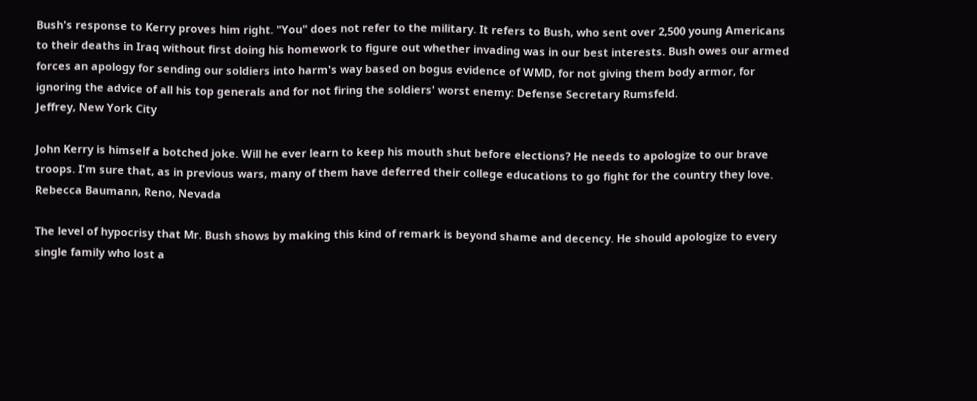Bush's response to Kerry proves him right. "You" does not refer to the military. It refers to Bush, who sent over 2,500 young Americans to their deaths in Iraq without first doing his homework to figure out whether invading was in our best interests. Bush owes our armed forces an apology for sending our soldiers into harm's way based on bogus evidence of WMD, for not giving them body armor, for ignoring the advice of all his top generals and for not firing the soldiers' worst enemy: Defense Secretary Rumsfeld.
Jeffrey, New York City

John Kerry is himself a botched joke. Will he ever learn to keep his mouth shut before elections? He needs to apologize to our brave troops. I'm sure that, as in previous wars, many of them have deferred their college educations to go fight for the country they love.
Rebecca Baumann, Reno, Nevada

The level of hypocrisy that Mr. Bush shows by making this kind of remark is beyond shame and decency. He should apologize to every single family who lost a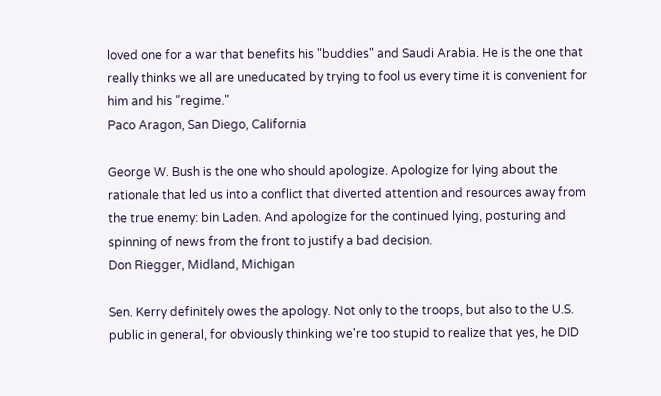loved one for a war that benefits his "buddies" and Saudi Arabia. He is the one that really thinks we all are uneducated by trying to fool us every time it is convenient for him and his "regime."
Paco Aragon, San Diego, California

George W. Bush is the one who should apologize. Apologize for lying about the rationale that led us into a conflict that diverted attention and resources away from the true enemy: bin Laden. And apologize for the continued lying, posturing and spinning of news from the front to justify a bad decision.
Don Riegger, Midland, Michigan

Sen. Kerry definitely owes the apology. Not only to the troops, but also to the U.S. public in general, for obviously thinking we're too stupid to realize that yes, he DID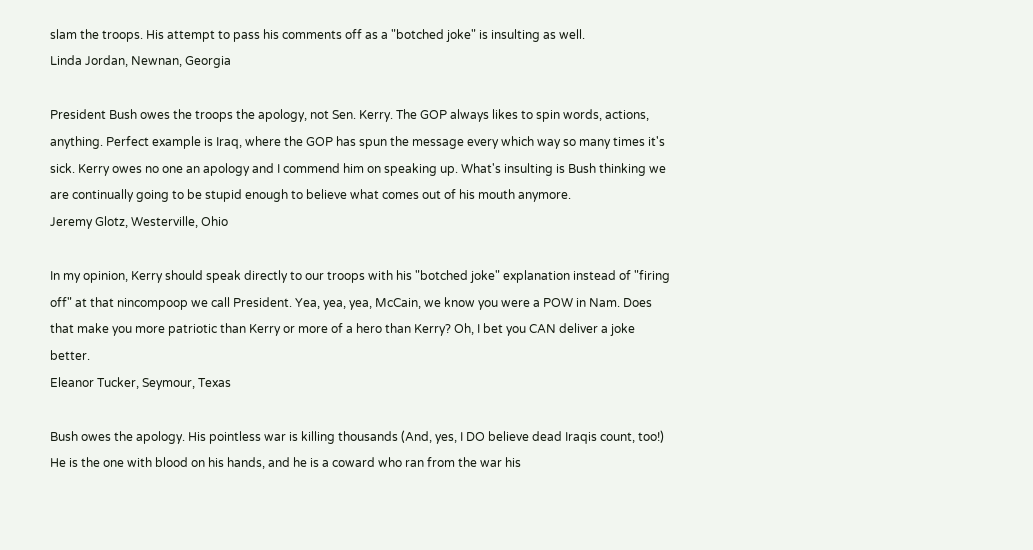slam the troops. His attempt to pass his comments off as a "botched joke" is insulting as well.
Linda Jordan, Newnan, Georgia

President Bush owes the troops the apology, not Sen. Kerry. The GOP always likes to spin words, actions, anything. Perfect example is Iraq, where the GOP has spun the message every which way so many times it's sick. Kerry owes no one an apology and I commend him on speaking up. What's insulting is Bush thinking we are continually going to be stupid enough to believe what comes out of his mouth anymore.
Jeremy Glotz, Westerville, Ohio

In my opinion, Kerry should speak directly to our troops with his "botched joke" explanation instead of "firing off" at that nincompoop we call President. Yea, yea, yea, McCain, we know you were a POW in Nam. Does that make you more patriotic than Kerry or more of a hero than Kerry? Oh, I bet you CAN deliver a joke better.
Eleanor Tucker, Seymour, Texas

Bush owes the apology. His pointless war is killing thousands (And, yes, I DO believe dead Iraqis count, too!) He is the one with blood on his hands, and he is a coward who ran from the war his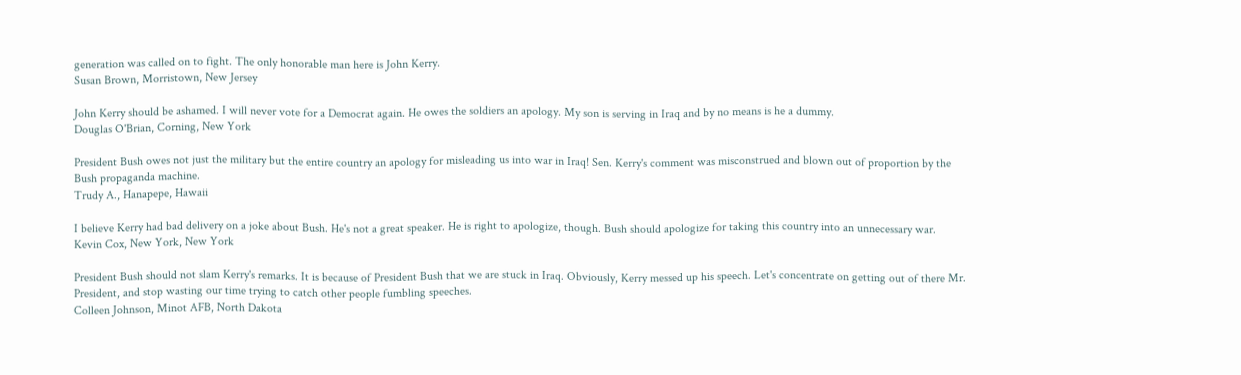generation was called on to fight. The only honorable man here is John Kerry.
Susan Brown, Morristown, New Jersey

John Kerry should be ashamed. I will never vote for a Democrat again. He owes the soldiers an apology. My son is serving in Iraq and by no means is he a dummy.
Douglas O'Brian, Corning, New York

President Bush owes not just the military but the entire country an apology for misleading us into war in Iraq! Sen. Kerry's comment was misconstrued and blown out of proportion by the Bush propaganda machine.
Trudy A., Hanapepe, Hawaii

I believe Kerry had bad delivery on a joke about Bush. He's not a great speaker. He is right to apologize, though. Bush should apologize for taking this country into an unnecessary war.
Kevin Cox, New York, New York

President Bush should not slam Kerry's remarks. It is because of President Bush that we are stuck in Iraq. Obviously, Kerry messed up his speech. Let's concentrate on getting out of there Mr. President, and stop wasting our time trying to catch other people fumbling speeches.
Colleen Johnson, Minot AFB, North Dakota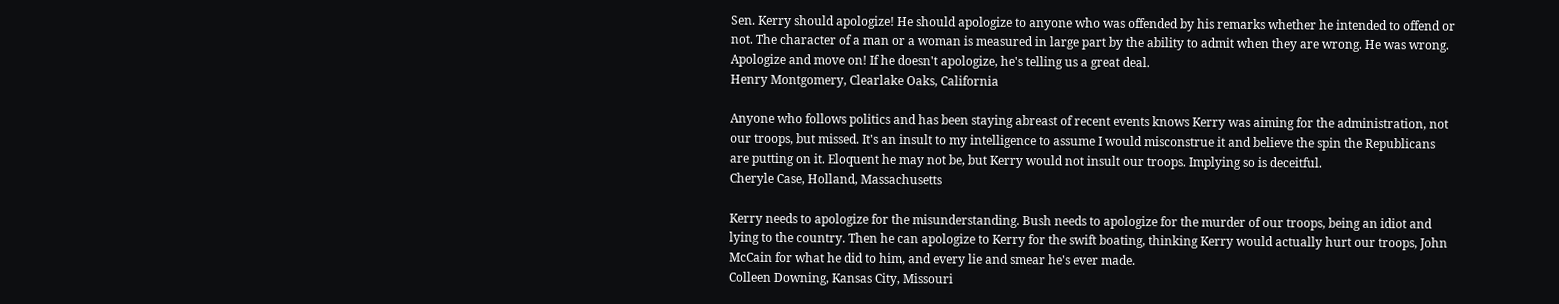Sen. Kerry should apologize! He should apologize to anyone who was offended by his remarks whether he intended to offend or not. The character of a man or a woman is measured in large part by the ability to admit when they are wrong. He was wrong. Apologize and move on! If he doesn't apologize, he's telling us a great deal.
Henry Montgomery, Clearlake Oaks, California

Anyone who follows politics and has been staying abreast of recent events knows Kerry was aiming for the administration, not our troops, but missed. It's an insult to my intelligence to assume I would misconstrue it and believe the spin the Republicans are putting on it. Eloquent he may not be, but Kerry would not insult our troops. Implying so is deceitful.
Cheryle Case, Holland, Massachusetts

Kerry needs to apologize for the misunderstanding. Bush needs to apologize for the murder of our troops, being an idiot and lying to the country. Then he can apologize to Kerry for the swift boating, thinking Kerry would actually hurt our troops, John McCain for what he did to him, and every lie and smear he's ever made.
Colleen Downing, Kansas City, Missouri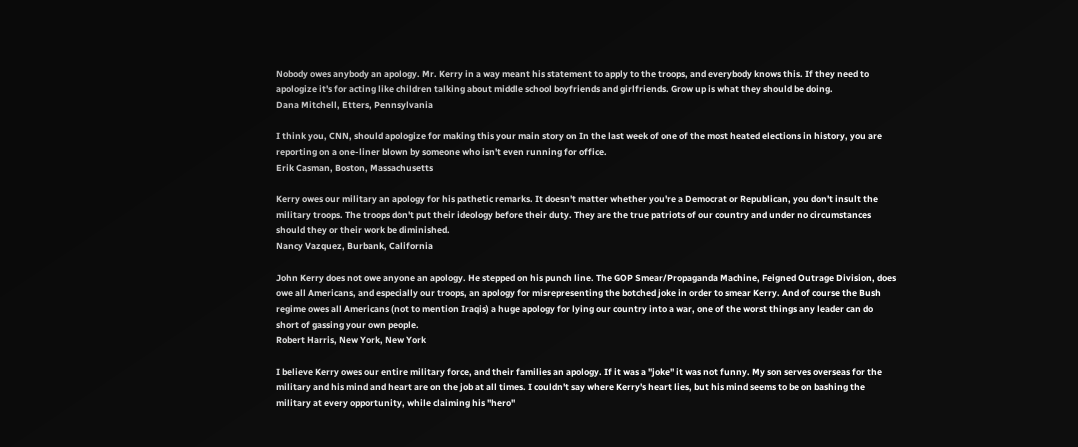Nobody owes anybody an apology. Mr. Kerry in a way meant his statement to apply to the troops, and everybody knows this. If they need to apologize it's for acting like children talking about middle school boyfriends and girlfriends. Grow up is what they should be doing.
Dana Mitchell, Etters, Pennsylvania

I think you, CNN, should apologize for making this your main story on In the last week of one of the most heated elections in history, you are reporting on a one-liner blown by someone who isn't even running for office.
Erik Casman, Boston, Massachusetts

Kerry owes our military an apology for his pathetic remarks. It doesn't matter whether you're a Democrat or Republican, you don't insult the military troops. The troops don't put their ideology before their duty. They are the true patriots of our country and under no circumstances should they or their work be diminished.
Nancy Vazquez, Burbank, California

John Kerry does not owe anyone an apology. He stepped on his punch line. The GOP Smear/Propaganda Machine, Feigned Outrage Division, does owe all Americans, and especially our troops, an apology for misrepresenting the botched joke in order to smear Kerry. And of course the Bush regime owes all Americans (not to mention Iraqis) a huge apology for lying our country into a war, one of the worst things any leader can do short of gassing your own people.
Robert Harris, New York, New York

I believe Kerry owes our entire military force, and their families an apology. If it was a "joke" it was not funny. My son serves overseas for the military and his mind and heart are on the job at all times. I couldn't say where Kerry's heart lies, but his mind seems to be on bashing the military at every opportunity, while claiming his "hero"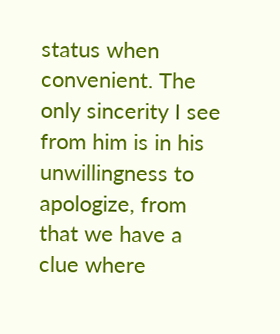status when convenient. The only sincerity I see from him is in his unwillingness to apologize, from that we have a clue where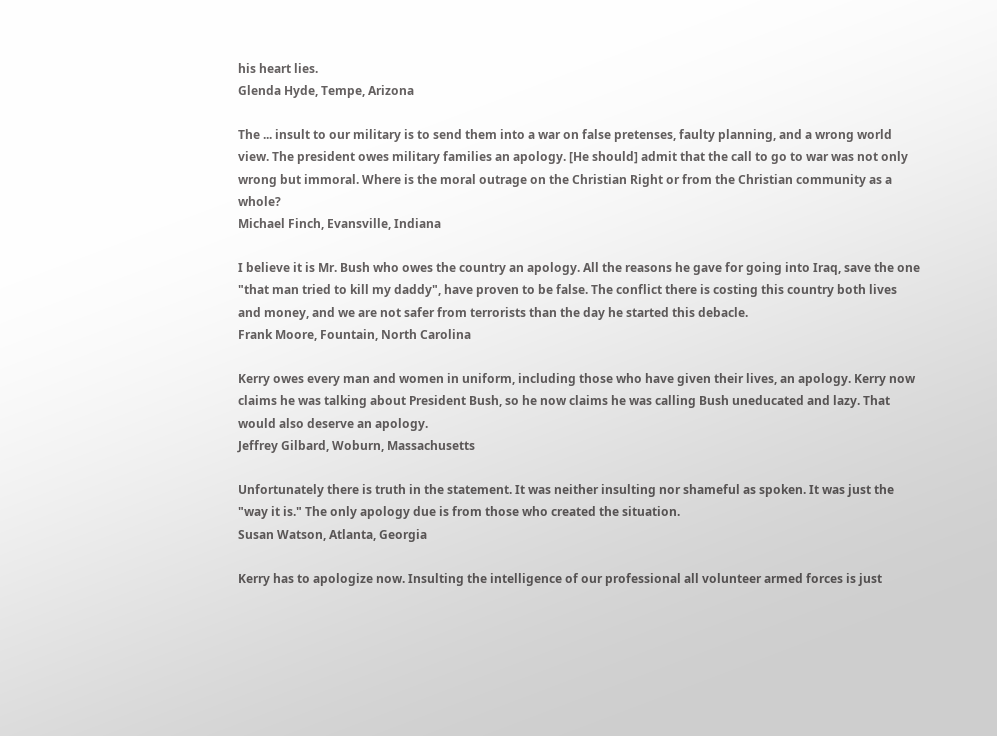his heart lies.
Glenda Hyde, Tempe, Arizona

The ... insult to our military is to send them into a war on false pretenses, faulty planning, and a wrong world view. The president owes military families an apology. [He should] admit that the call to go to war was not only wrong but immoral. Where is the moral outrage on the Christian Right or from the Christian community as a whole?
Michael Finch, Evansville, Indiana

I believe it is Mr. Bush who owes the country an apology. All the reasons he gave for going into Iraq, save the one "that man tried to kill my daddy", have proven to be false. The conflict there is costing this country both lives and money, and we are not safer from terrorists than the day he started this debacle.
Frank Moore, Fountain, North Carolina

Kerry owes every man and women in uniform, including those who have given their lives, an apology. Kerry now claims he was talking about President Bush, so he now claims he was calling Bush uneducated and lazy. That would also deserve an apology.
Jeffrey Gilbard, Woburn, Massachusetts

Unfortunately there is truth in the statement. It was neither insulting nor shameful as spoken. It was just the "way it is." The only apology due is from those who created the situation.
Susan Watson, Atlanta, Georgia

Kerry has to apologize now. Insulting the intelligence of our professional all volunteer armed forces is just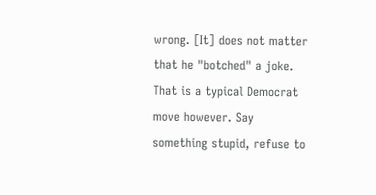wrong. [It] does not matter that he "botched" a joke. That is a typical Democrat move however. Say something stupid, refuse to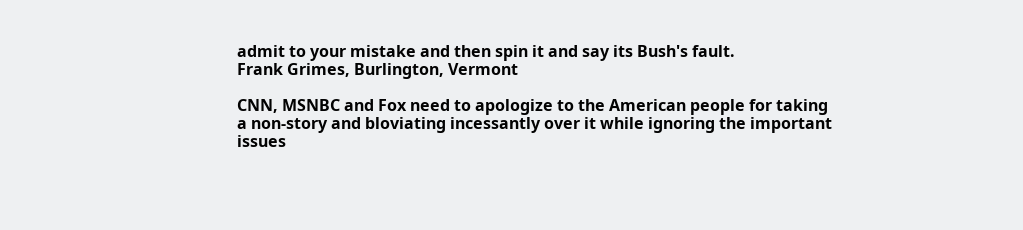admit to your mistake and then spin it and say its Bush's fault.
Frank Grimes, Burlington, Vermont

CNN, MSNBC and Fox need to apologize to the American people for taking a non-story and bloviating incessantly over it while ignoring the important issues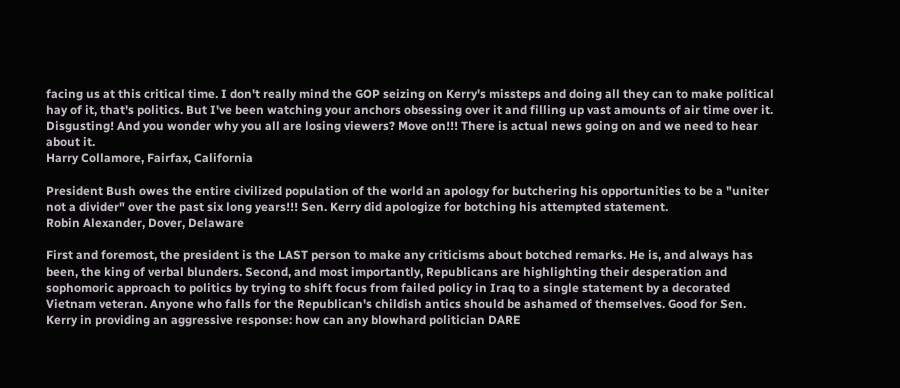facing us at this critical time. I don't really mind the GOP seizing on Kerry's missteps and doing all they can to make political hay of it, that's politics. But I've been watching your anchors obsessing over it and filling up vast amounts of air time over it. Disgusting! And you wonder why you all are losing viewers? Move on!!! There is actual news going on and we need to hear about it.
Harry Collamore, Fairfax, California

President Bush owes the entire civilized population of the world an apology for butchering his opportunities to be a "uniter not a divider" over the past six long years!!! Sen. Kerry did apologize for botching his attempted statement.
Robin Alexander, Dover, Delaware

First and foremost, the president is the LAST person to make any criticisms about botched remarks. He is, and always has been, the king of verbal blunders. Second, and most importantly, Republicans are highlighting their desperation and sophomoric approach to politics by trying to shift focus from failed policy in Iraq to a single statement by a decorated Vietnam veteran. Anyone who falls for the Republican's childish antics should be ashamed of themselves. Good for Sen. Kerry in providing an aggressive response: how can any blowhard politician DARE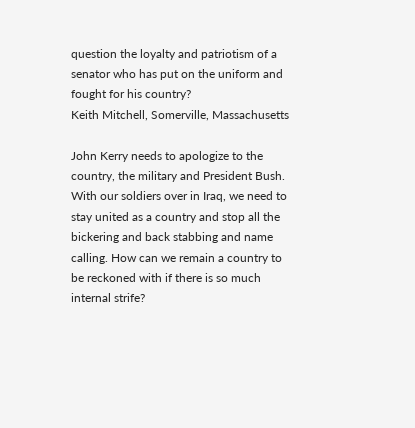question the loyalty and patriotism of a senator who has put on the uniform and fought for his country?
Keith Mitchell, Somerville, Massachusetts

John Kerry needs to apologize to the country, the military and President Bush. With our soldiers over in Iraq, we need to stay united as a country and stop all the bickering and back stabbing and name calling. How can we remain a country to be reckoned with if there is so much internal strife?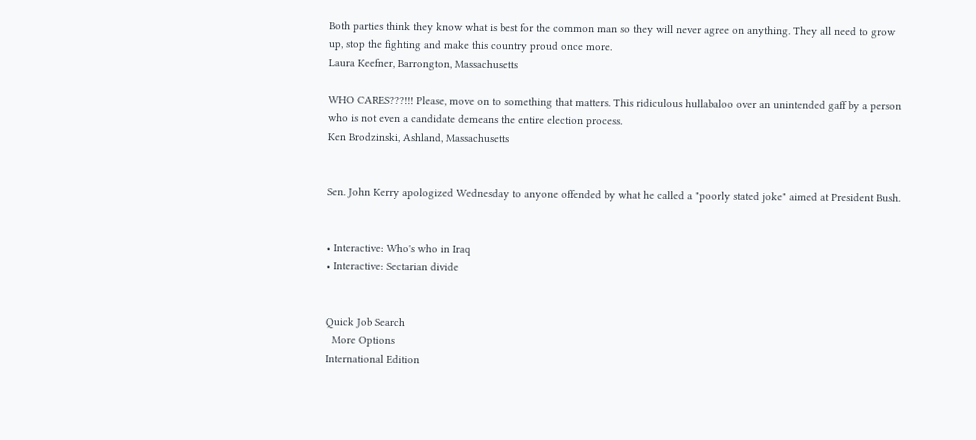Both parties think they know what is best for the common man so they will never agree on anything. They all need to grow up, stop the fighting and make this country proud once more.
Laura Keefner, Barrongton, Massachusetts

WHO CARES???!!! Please, move on to something that matters. This ridiculous hullabaloo over an unintended gaff by a person who is not even a candidate demeans the entire election process.
Ken Brodzinski, Ashland, Massachusetts


Sen. John Kerry apologized Wednesday to anyone offended by what he called a "poorly stated joke" aimed at President Bush.


• Interactive: Who's who in Iraq
• Interactive: Sectarian divide


Quick Job Search
  More Options
International Edition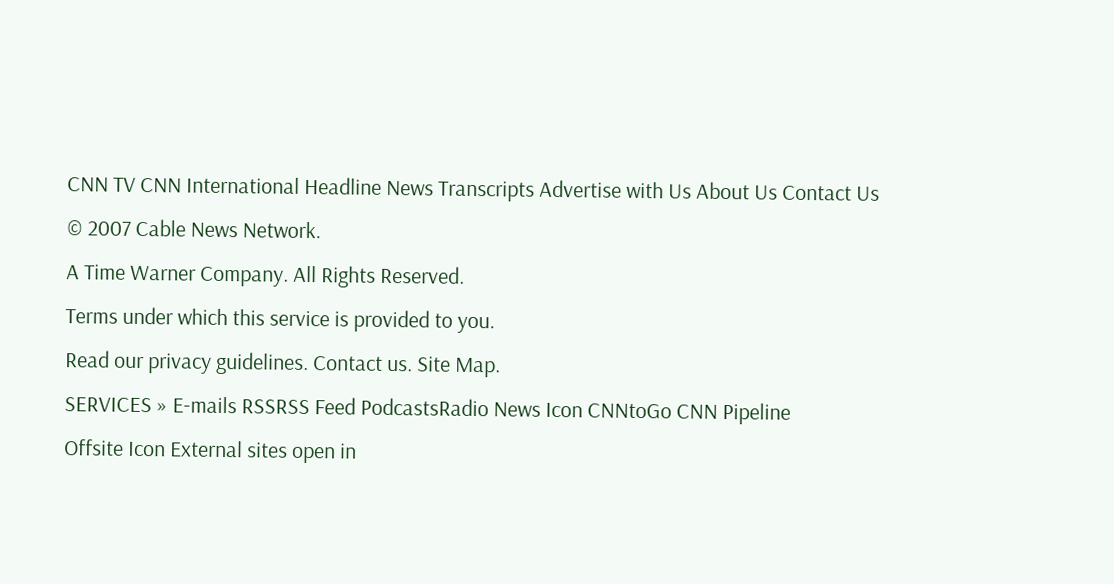CNN TV CNN International Headline News Transcripts Advertise with Us About Us Contact Us
© 2007 Cable News Network.
A Time Warner Company. All Rights Reserved.
Terms under which this service is provided to you.
Read our privacy guidelines. Contact us. Site Map.
SERVICES » E-mails RSSRSS Feed PodcastsRadio News Icon CNNtoGo CNN Pipeline
Offsite Icon External sites open in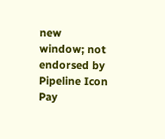new window; not endorsed by
Pipeline Icon Pay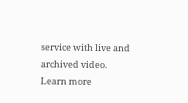service with live and archived video. Learn more